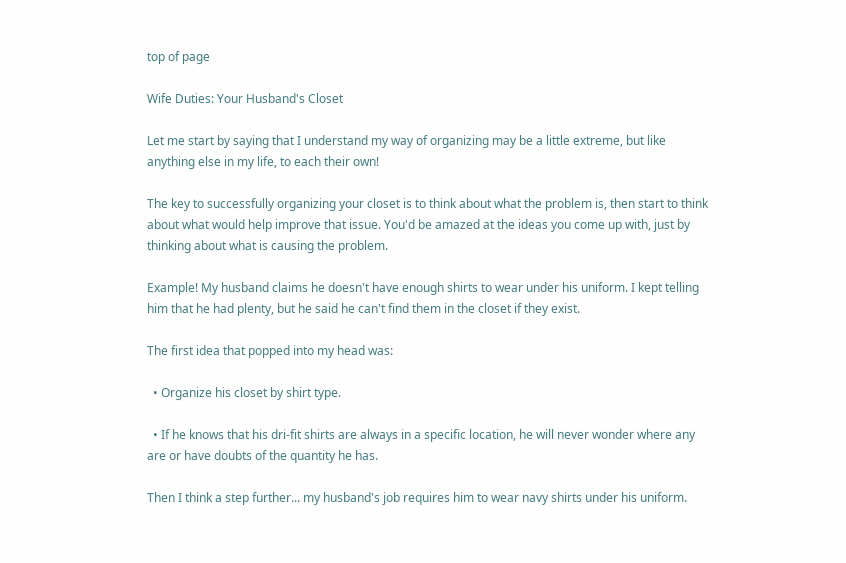top of page

Wife Duties: Your Husband's Closet

Let me start by saying that I understand my way of organizing may be a little extreme, but like anything else in my life, to each their own!

The key to successfully organizing your closet is to think about what the problem is, then start to think about what would help improve that issue. You'd be amazed at the ideas you come up with, just by thinking about what is causing the problem.

Example! My husband claims he doesn't have enough shirts to wear under his uniform. I kept telling him that he had plenty, but he said he can't find them in the closet if they exist.

The first idea that popped into my head was:

  • Organize his closet by shirt type.

  • If he knows that his dri-fit shirts are always in a specific location, he will never wonder where any are or have doubts of the quantity he has.

Then I think a step further... my husband's job requires him to wear navy shirts under his uniform.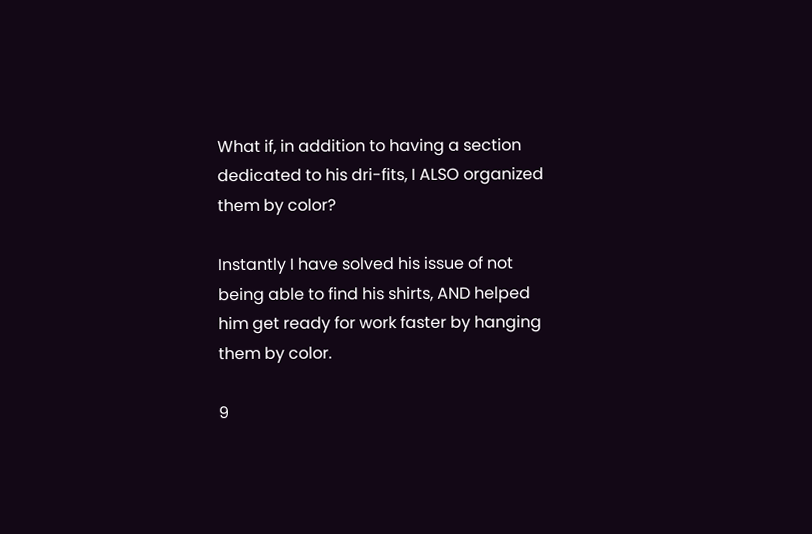What if, in addition to having a section dedicated to his dri-fits, I ALSO organized them by color?

Instantly I have solved his issue of not being able to find his shirts, AND helped him get ready for work faster by hanging them by color.

9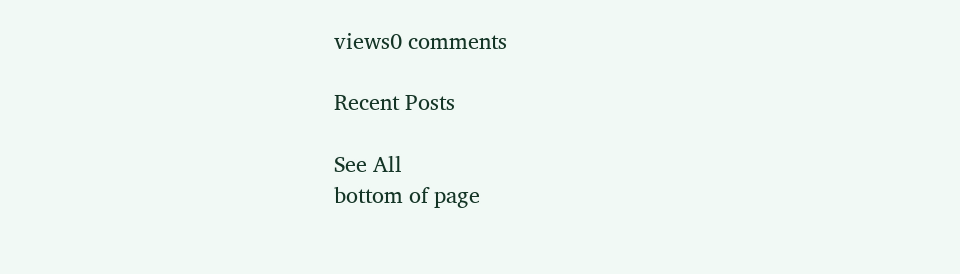views0 comments

Recent Posts

See All
bottom of page